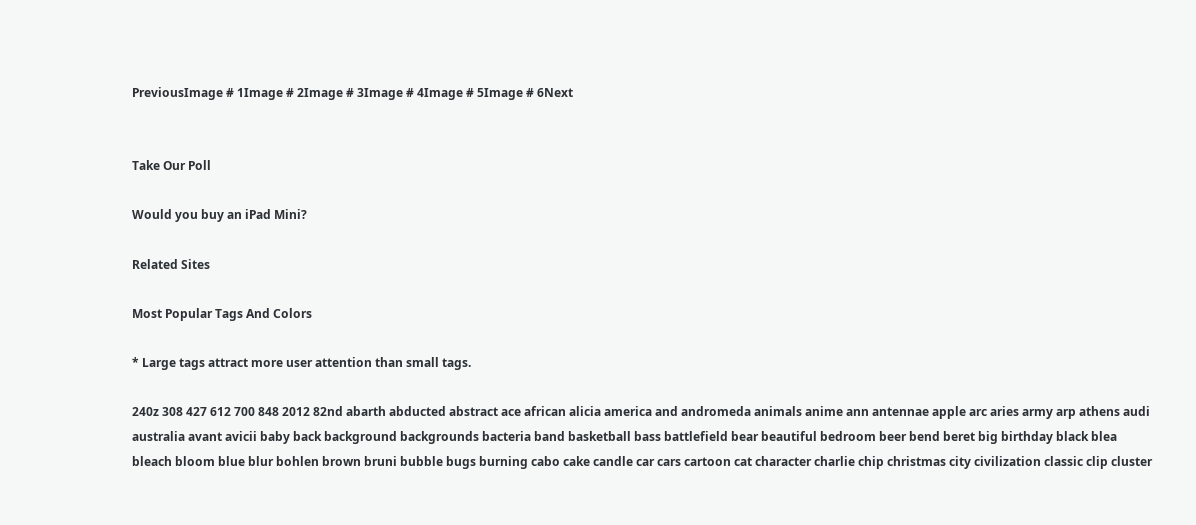PreviousImage # 1Image # 2Image # 3Image # 4Image # 5Image # 6Next


Take Our Poll

Would you buy an iPad Mini?

Related Sites

Most Popular Tags And Colors

* Large tags attract more user attention than small tags.

240z 308 427 612 700 848 2012 82nd abarth abducted abstract ace african alicia america and andromeda animals anime ann antennae apple arc aries army arp athens audi australia avant avicii baby back background backgrounds bacteria band basketball bass battlefield bear beautiful bedroom beer bend beret big birthday black blea bleach bloom blue blur bohlen brown bruni bubble bugs burning cabo cake candle car cars cartoon cat character charlie chip christmas city civilization classic clip cluster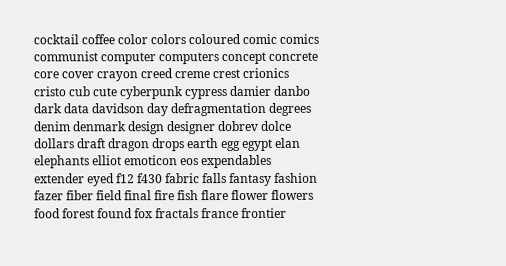cocktail coffee color colors coloured comic comics communist computer computers concept concrete core cover crayon creed creme crest crionics cristo cub cute cyberpunk cypress damier danbo dark data davidson day defragmentation degrees denim denmark design designer dobrev dolce dollars draft dragon drops earth egg egypt elan elephants elliot emoticon eos expendables extender eyed f12 f430 fabric falls fantasy fashion fazer fiber field final fire fish flare flower flowers food forest found fox fractals france frontier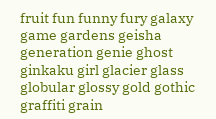fruit fun funny fury galaxy game gardens geisha generation genie ghost ginkaku girl glacier glass globular glossy gold gothic graffiti grain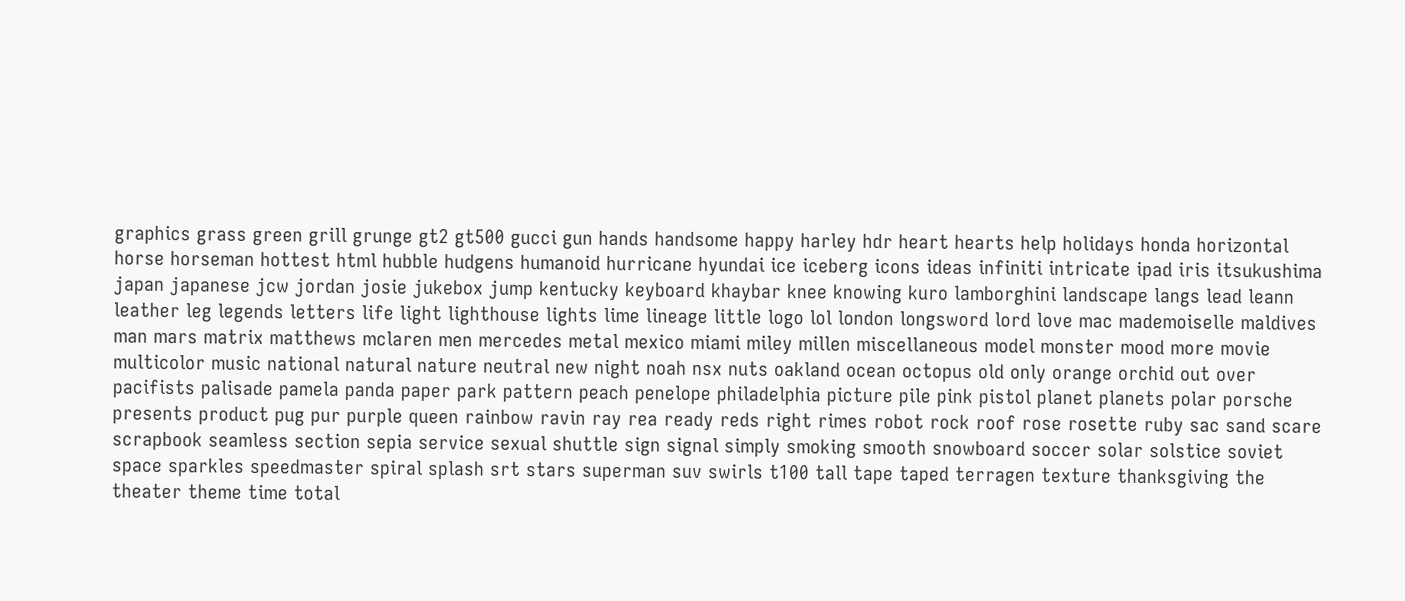graphics grass green grill grunge gt2 gt500 gucci gun hands handsome happy harley hdr heart hearts help holidays honda horizontal horse horseman hottest html hubble hudgens humanoid hurricane hyundai ice iceberg icons ideas infiniti intricate ipad iris itsukushima japan japanese jcw jordan josie jukebox jump kentucky keyboard khaybar knee knowing kuro lamborghini landscape langs lead leann leather leg legends letters life light lighthouse lights lime lineage little logo lol london longsword lord love mac mademoiselle maldives man mars matrix matthews mclaren men mercedes metal mexico miami miley millen miscellaneous model monster mood more movie multicolor music national natural nature neutral new night noah nsx nuts oakland ocean octopus old only orange orchid out over pacifists palisade pamela panda paper park pattern peach penelope philadelphia picture pile pink pistol planet planets polar porsche presents product pug pur purple queen rainbow ravin ray rea ready reds right rimes robot rock roof rose rosette ruby sac sand scare scrapbook seamless section sepia service sexual shuttle sign signal simply smoking smooth snowboard soccer solar solstice soviet space sparkles speedmaster spiral splash srt stars superman suv swirls t100 tall tape taped terragen texture thanksgiving the theater theme time total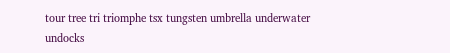tour tree tri triomphe tsx tungsten umbrella underwater undocks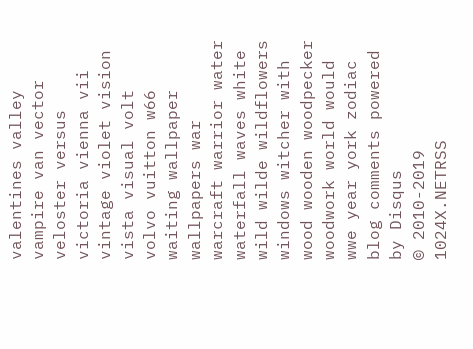valentines valley vampire van vector veloster versus victoria vienna vii vintage violet vision vista visual volt volvo vuitton w66 waiting wallpaper wallpapers war warcraft warrior water waterfall waves white wild wilde wildflowers windows witcher with wood wooden woodpecker woodwork world would wwe year york zodiac
blog comments powered by Disqus
© 2010-2019 1024X.NETRSS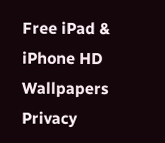Free iPad & iPhone HD Wallpapers
Privacy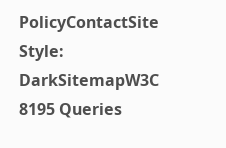PolicyContactSite Style: DarkSitemapW3C
8195 Queries